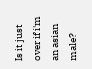Is it just over if i'm an asian male?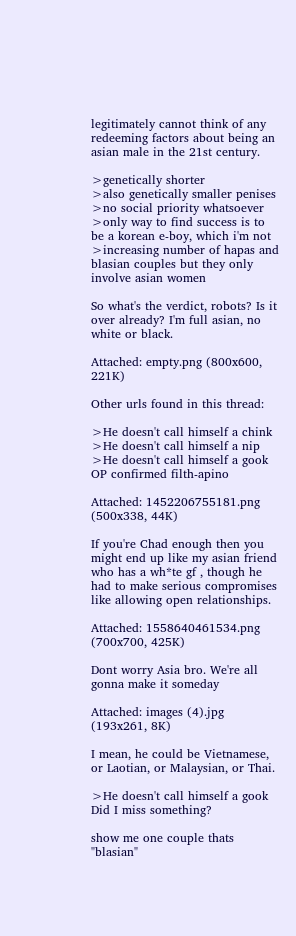legitimately cannot think of any redeeming factors about being an asian male in the 21st century.

>genetically shorter
>also genetically smaller penises
>no social priority whatsoever
>only way to find success is to be a korean e-boy, which i'm not
>increasing number of hapas and blasian couples but they only involve asian women

So what's the verdict, robots? Is it over already? I'm full asian, no white or black.

Attached: empty.png (800x600, 221K)

Other urls found in this thread:

>He doesn't call himself a chink
>He doesn't call himself a nip
>He doesn't call himself a gook
OP confirmed filth-apino

Attached: 1452206755181.png (500x338, 44K)

If you're Chad enough then you might end up like my asian friend who has a wh*te gf , though he had to make serious compromises like allowing open relationships.

Attached: 1558640461534.png (700x700, 425K)

Dont worry Asia bro. We're all gonna make it someday

Attached: images (4).jpg (193x261, 8K)

I mean, he could be Vietnamese, or Laotian, or Malaysian, or Thai.

>He doesn't call himself a gook
Did I miss something?

show me one couple thats "blasian"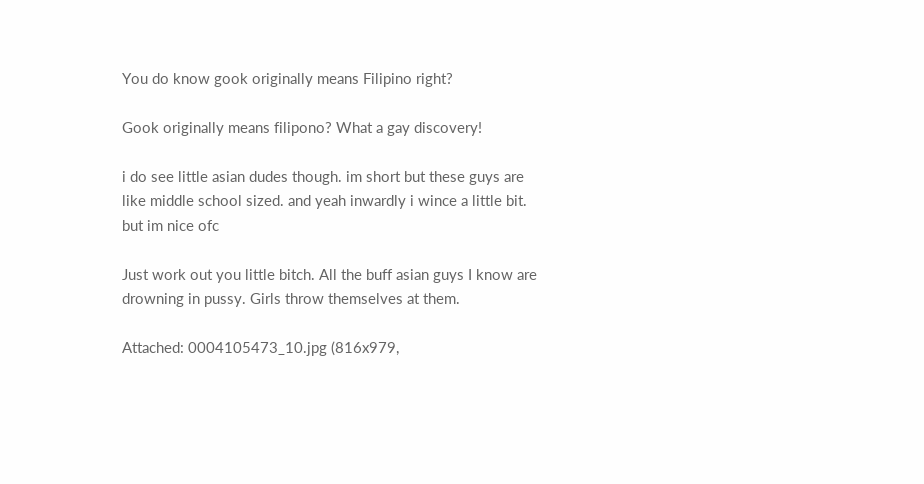You do know gook originally means Filipino right?

Gook originally means filipono? What a gay discovery!

i do see little asian dudes though. im short but these guys are like middle school sized. and yeah inwardly i wince a little bit. but im nice ofc

Just work out you little bitch. All the buff asian guys I know are drowning in pussy. Girls throw themselves at them.

Attached: 0004105473_10.jpg (816x979,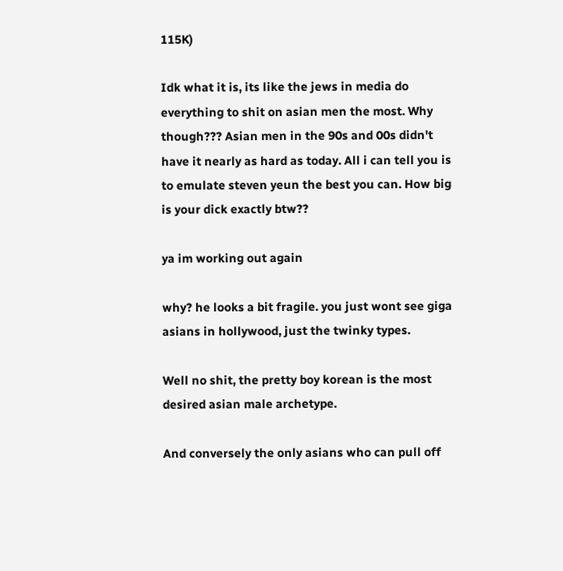115K)

Idk what it is, its like the jews in media do everything to shit on asian men the most. Why though??? Asian men in the 90s and 00s didn't have it nearly as hard as today. All i can tell you is to emulate steven yeun the best you can. How big is your dick exactly btw??

ya im working out again

why? he looks a bit fragile. you just wont see giga asians in hollywood, just the twinky types.

Well no shit, the pretty boy korean is the most desired asian male archetype.

And conversely the only asians who can pull off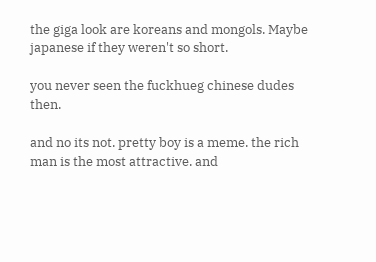the giga look are koreans and mongols. Maybe japanese if they weren't so short.

you never seen the fuckhueg chinese dudes then.

and no its not. pretty boy is a meme. the rich man is the most attractive. and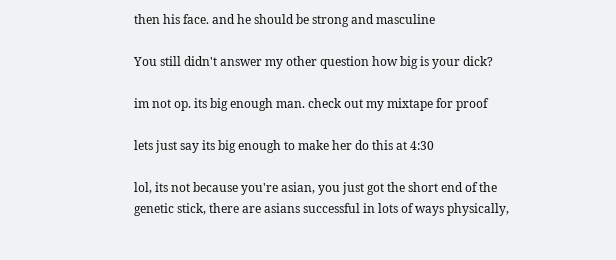then his face. and he should be strong and masculine

You still didn't answer my other question how big is your dick?

im not op. its big enough man. check out my mixtape for proof

lets just say its big enough to make her do this at 4:30

lol, its not because you're asian, you just got the short end of the genetic stick, there are asians successful in lots of ways physically,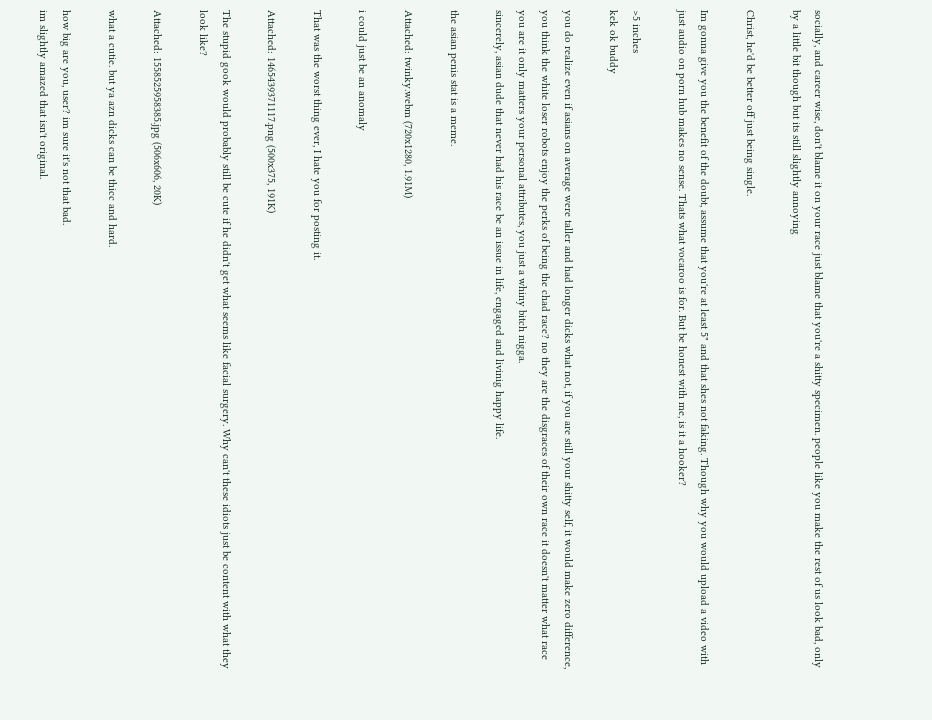socially, and career wise, don't blame it on your race just blame that you're a shitty specimen. people like you make the rest of us look bad, only by a little bit though but its still slightly annoying

Christ, he'd be better off just being single.

Im gonna give you the benefit of the doubt, assume that you're at least 5" and that shes not faking. Though why you would upload a video with just audio on porn hub makes no sense. Thats what vocaroo is for. But be honest with me, is it a hooker?

>5 inches
kek ok buddy

you do realize even if asians on average were taller and had longer dicks what not, if you are still your shitty self, it would make zero difference, you think the white loser robots enjoy the perks of being the chad race? no they are the disgraces of their own race it doesn't matter what race you are it only matters your personal attributes, you just a whiny bitch nigga.
sincerely, asian dude that never had his race be an issue in life, engaged and livinig happy life.

the asian penis stat is a meme.

Attached: twinky.webm (720x1280, 1.91M)

i could just be an anomaly

That was the worst thing ever, I hate you for posting it.

Attached: 1465439371117.png (500x375, 191K)

The stupid gook would probably still be cute if he didn't get what seems like facial surgery. Why can't these idiots just be content with what they look like?

Attached: 1558525958385.jpg (506x606, 20K)

what a cutie. but ya azn dicks can be thicc and hard.

how big are you, user? im sure it's not that bad.
im slightly amazed that isn't original.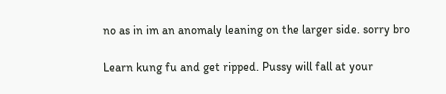no as in im an anomaly leaning on the larger side. sorry bro

Learn kung fu and get ripped. Pussy will fall at your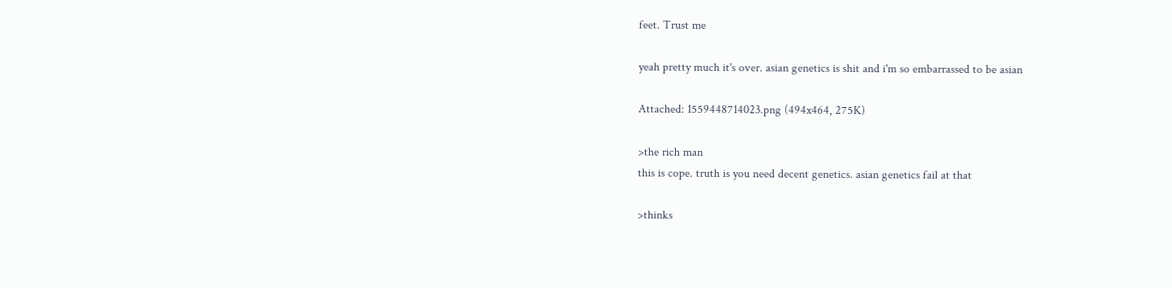feet. Trust me

yeah pretty much it's over. asian genetics is shit and i'm so embarrassed to be asian

Attached: 1559448714023.png (494x464, 275K)

>the rich man
this is cope. truth is you need decent genetics. asian genetics fail at that

>thinks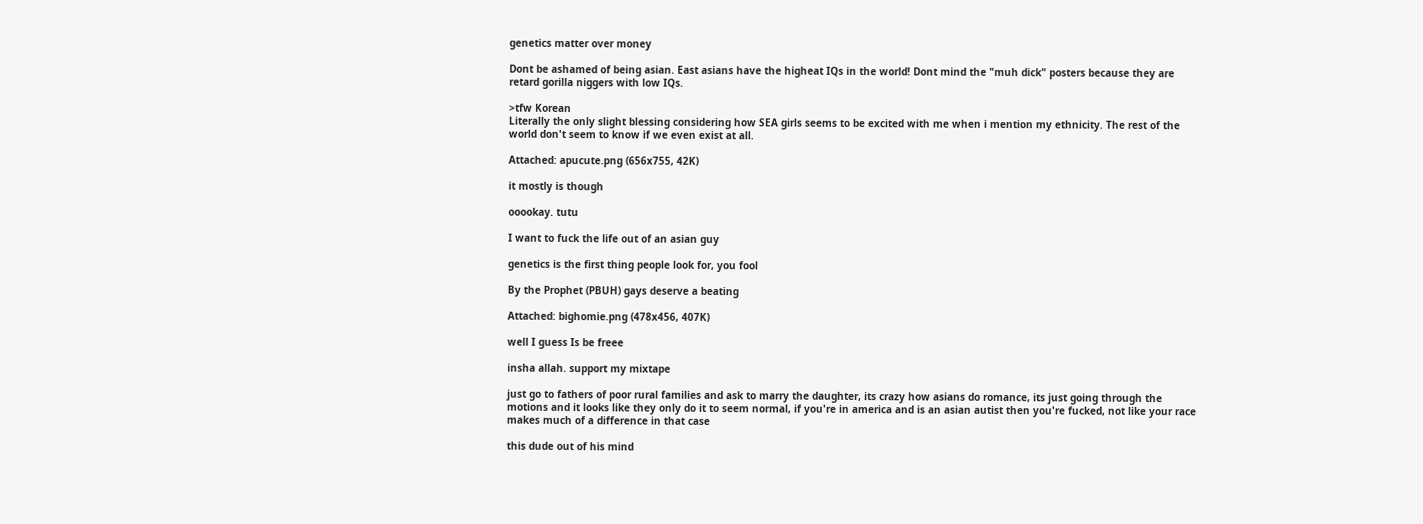genetics matter over money

Dont be ashamed of being asian. East asians have the higheat IQs in the world! Dont mind the "muh dick" posters because they are retard gorilla niggers with low IQs.

>tfw Korean
Literally the only slight blessing considering how SEA girls seems to be excited with me when i mention my ethnicity. The rest of the world don't seem to know if we even exist at all.

Attached: apucute.png (656x755, 42K)

it mostly is though

ooookay. tutu

I want to fuck the life out of an asian guy

genetics is the first thing people look for, you fool

By the Prophet (PBUH) gays deserve a beating

Attached: bighomie.png (478x456, 407K)

well I guess Is be freee

insha allah. support my mixtape

just go to fathers of poor rural families and ask to marry the daughter, its crazy how asians do romance, its just going through the motions and it looks like they only do it to seem normal, if you're in america and is an asian autist then you're fucked, not like your race makes much of a difference in that case

this dude out of his mind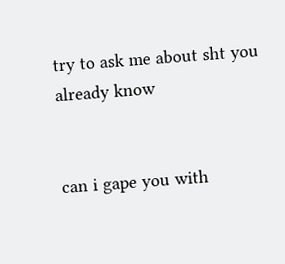try to ask me about sht you already know


can i gape you with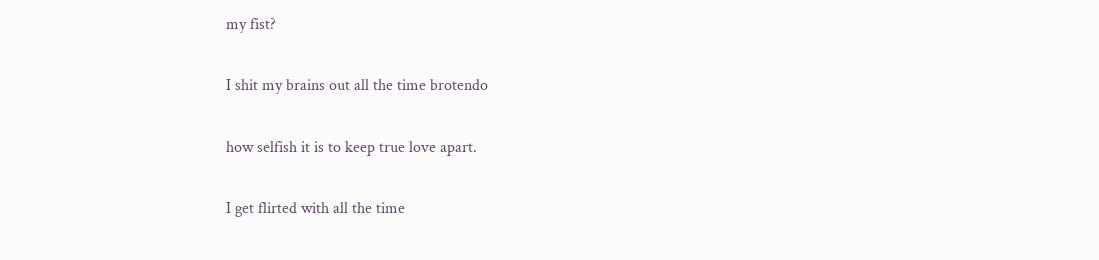my fist?

I shit my brains out all the time brotendo

how selfish it is to keep true love apart.

I get flirted with all the time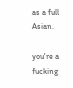as a full Asian.

you're a fucking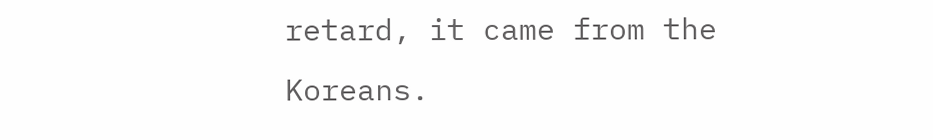retard, it came from the Koreans.